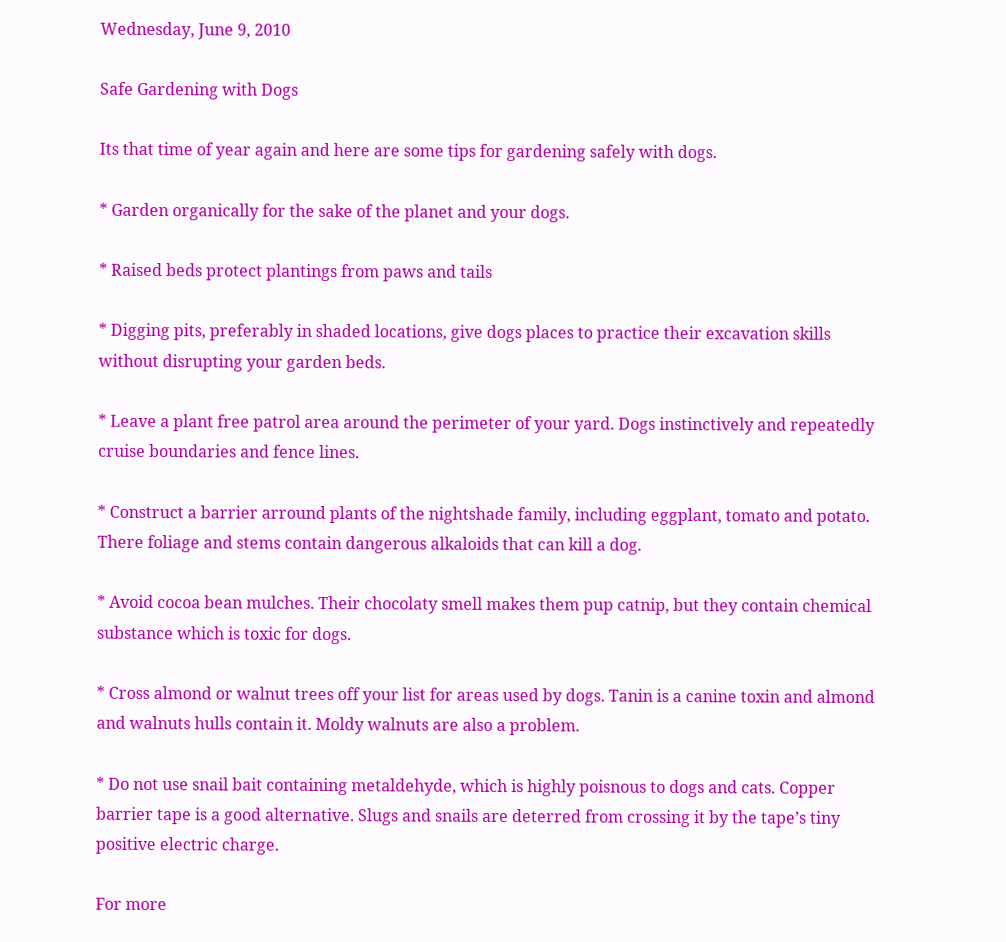Wednesday, June 9, 2010

Safe Gardening with Dogs

Its that time of year again and here are some tips for gardening safely with dogs.

* Garden organically for the sake of the planet and your dogs.

* Raised beds protect plantings from paws and tails

* Digging pits, preferably in shaded locations, give dogs places to practice their excavation skills without disrupting your garden beds.

* Leave a plant free patrol area around the perimeter of your yard. Dogs instinctively and repeatedly cruise boundaries and fence lines.

* Construct a barrier arround plants of the nightshade family, including eggplant, tomato and potato. There foliage and stems contain dangerous alkaloids that can kill a dog.

* Avoid cocoa bean mulches. Their chocolaty smell makes them pup catnip, but they contain chemical substance which is toxic for dogs.

* Cross almond or walnut trees off your list for areas used by dogs. Tanin is a canine toxin and almond and walnuts hulls contain it. Moldy walnuts are also a problem.

* Do not use snail bait containing metaldehyde, which is highly poisnous to dogs and cats. Copper barrier tape is a good alternative. Slugs and snails are deterred from crossing it by the tape’s tiny positive electric charge.

For more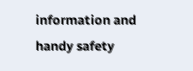information and handy safety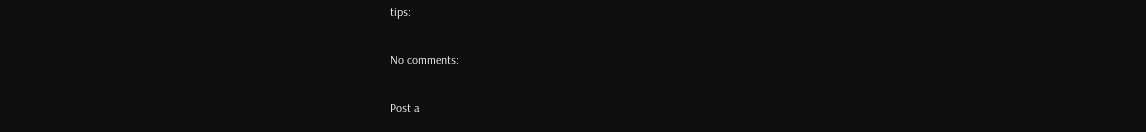tips:

No comments:

Post a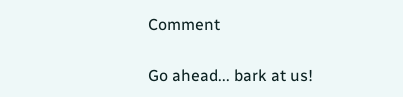Comment

Go ahead... bark at us!